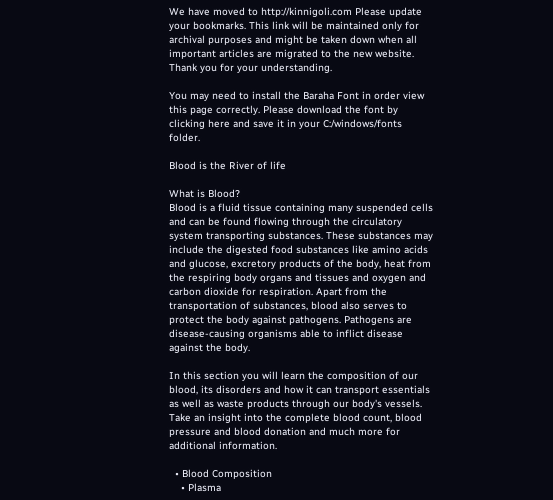We have moved to http://kinnigoli.com Please update your bookmarks. This link will be maintained only for archival purposes and might be taken down when all important articles are migrated to the new website. Thank you for your understanding.

You may need to install the Baraha Font in order view this page correctly. Please download the font by clicking here and save it in your C:/windows/fonts folder.

Blood is the River of life

What is Blood?
Blood is a fluid tissue containing many suspended cells and can be found flowing through the circulatory system transporting substances. These substances may include the digested food substances like amino acids and glucose, excretory products of the body, heat from the respiring body organs and tissues and oxygen and carbon dioxide for respiration. Apart from the transportation of substances, blood also serves to protect the body against pathogens. Pathogens are disease-causing organisms able to inflict disease against the body.

In this section you will learn the composition of our blood, its disorders and how it can transport essentials as well as waste products through our body's vessels. Take an insight into the complete blood count, blood pressure and blood donation and much more for additional information.

  • Blood Composition
    • Plasma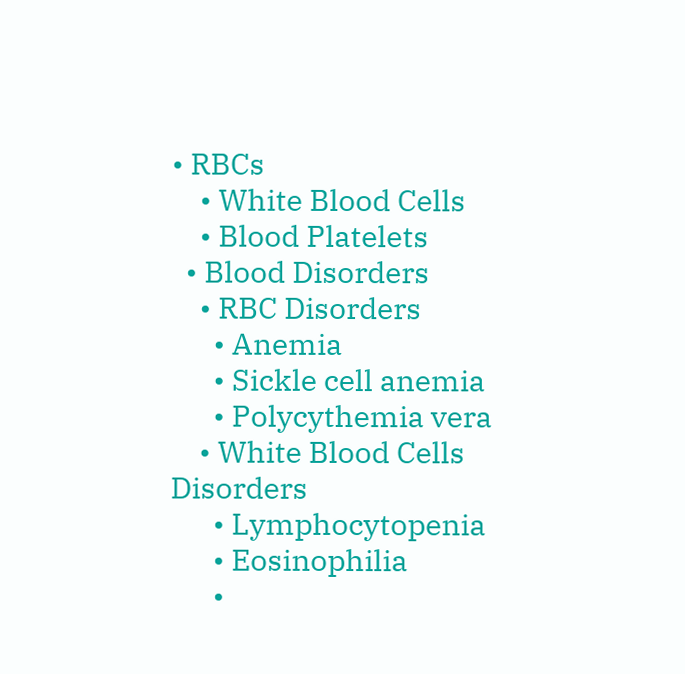• RBCs
    • White Blood Cells
    • Blood Platelets
  • Blood Disorders
    • RBC Disorders
      • Anemia
      • Sickle cell anemia
      • Polycythemia vera
    • White Blood Cells Disorders
      • Lymphocytopenia
      • Eosinophilia
      •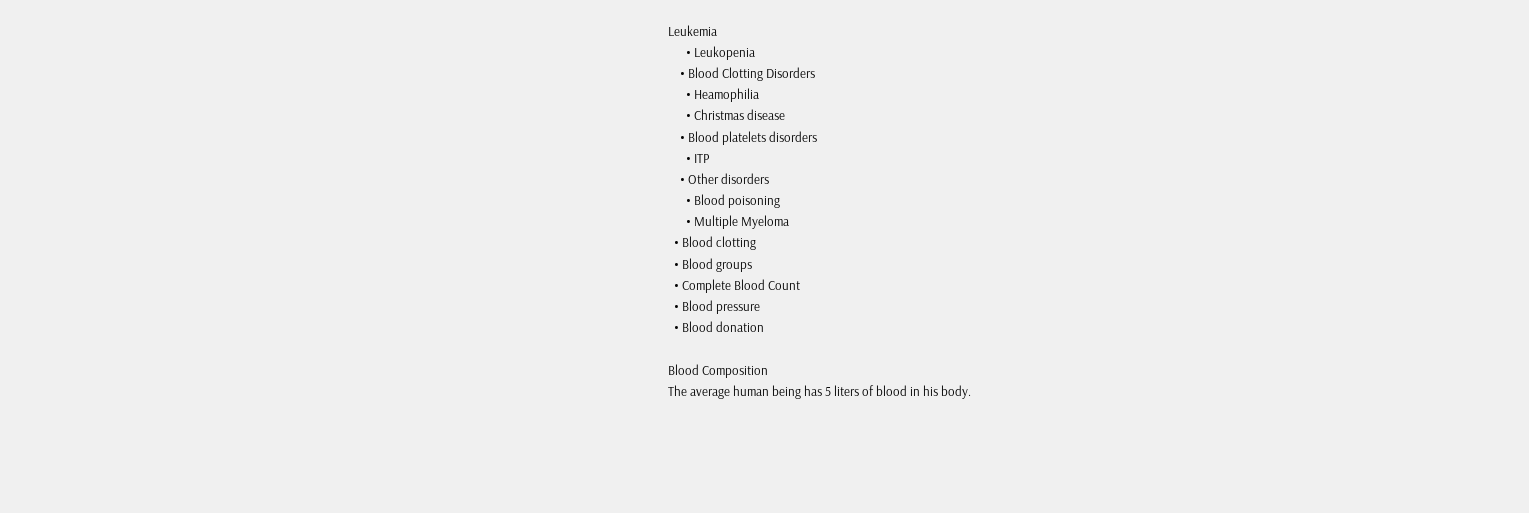Leukemia
      • Leukopenia
    • Blood Clotting Disorders
      • Heamophilia
      • Christmas disease
    • Blood platelets disorders
      • ITP
    • Other disorders
      • Blood poisoning
      • Multiple Myeloma
  • Blood clotting
  • Blood groups
  • Complete Blood Count
  • Blood pressure
  • Blood donation

Blood Composition
The average human being has 5 liters of blood in his body.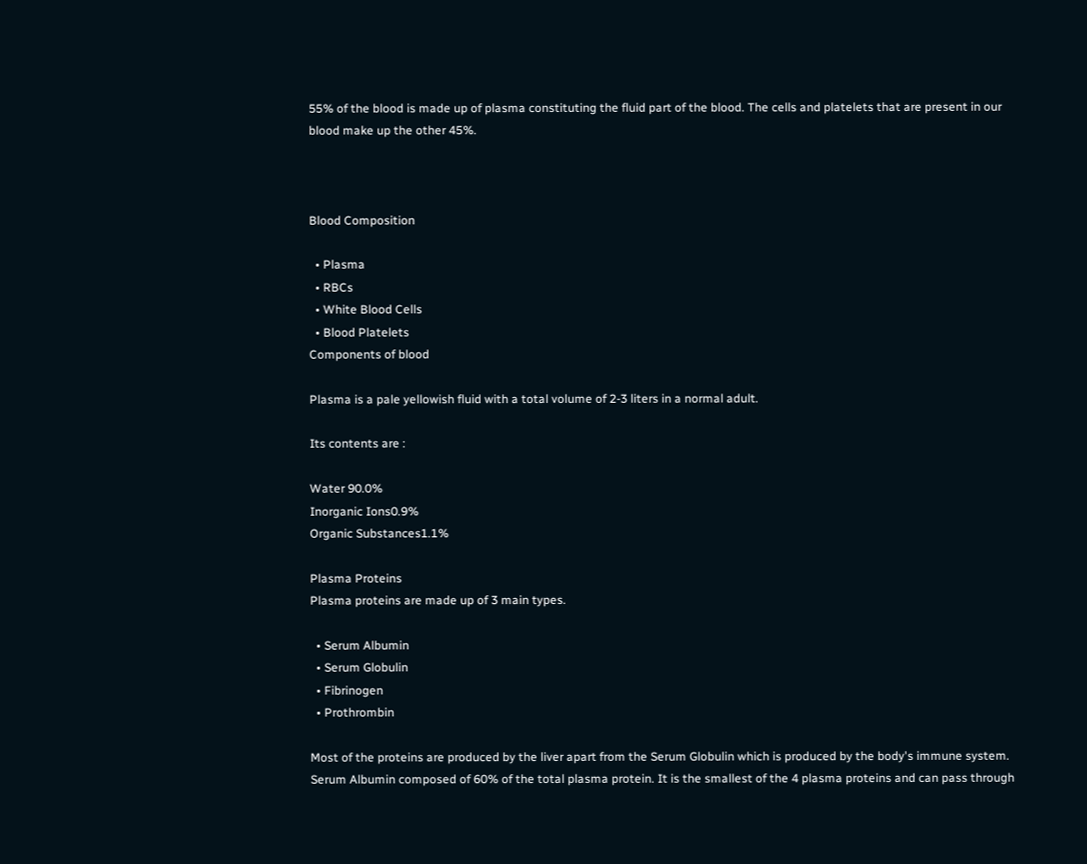55% of the blood is made up of plasma constituting the fluid part of the blood. The cells and platelets that are present in our blood make up the other 45%.



Blood Composition

  • Plasma
  • RBCs
  • White Blood Cells
  • Blood Platelets
Components of blood

Plasma is a pale yellowish fluid with a total volume of 2-3 liters in a normal adult.

Its contents are :

Water 90.0%
Inorganic Ions0.9%
Organic Substances1.1%

Plasma Proteins
Plasma proteins are made up of 3 main types.

  • Serum Albumin
  • Serum Globulin
  • Fibrinogen
  • Prothrombin

Most of the proteins are produced by the liver apart from the Serum Globulin which is produced by the body's immune system. Serum Albumin composed of 60% of the total plasma protein. It is the smallest of the 4 plasma proteins and can pass through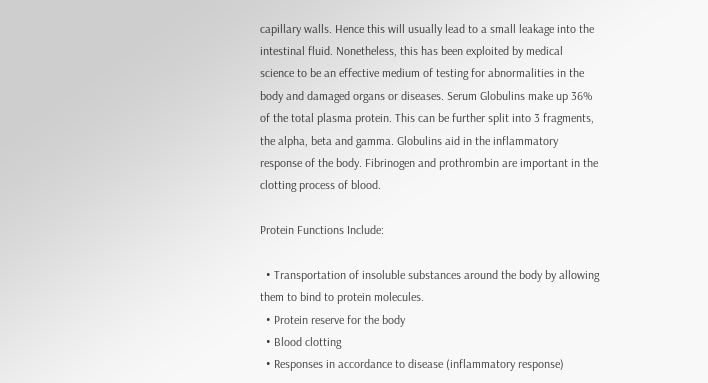capillary walls. Hence this will usually lead to a small leakage into the intestinal fluid. Nonetheless, this has been exploited by medical science to be an effective medium of testing for abnormalities in the body and damaged organs or diseases. Serum Globulins make up 36% of the total plasma protein. This can be further split into 3 fragments, the alpha, beta and gamma. Globulins aid in the inflammatory response of the body. Fibrinogen and prothrombin are important in the clotting process of blood.

Protein Functions Include:

  • Transportation of insoluble substances around the body by allowing them to bind to protein molecules.
  • Protein reserve for the body
  • Blood clotting
  • Responses in accordance to disease (inflammatory response)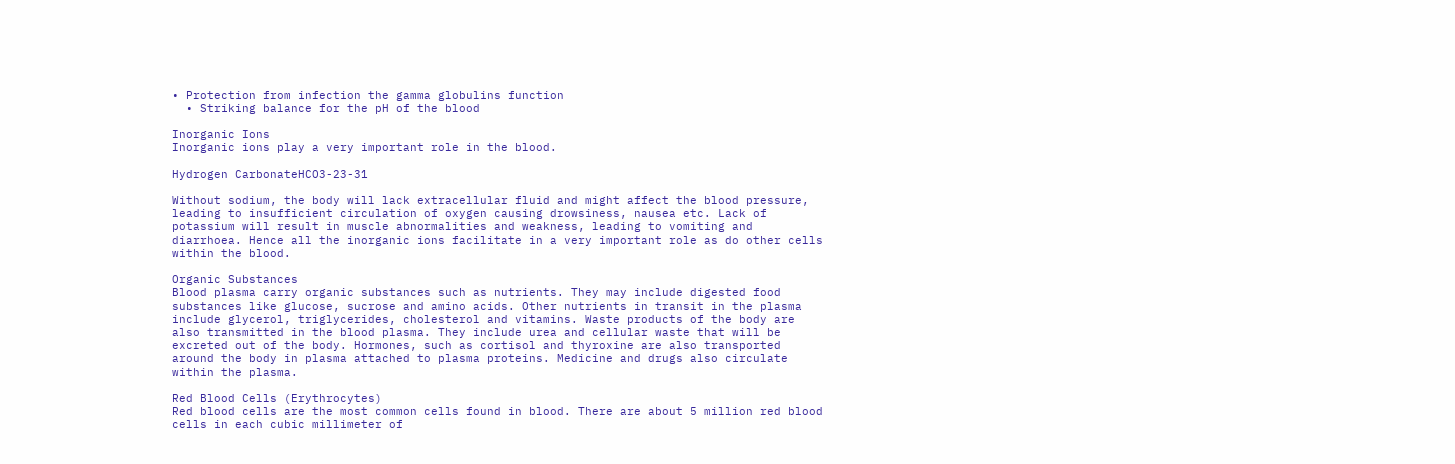• Protection from infection the gamma globulins function
  • Striking balance for the pH of the blood

Inorganic Ions
Inorganic ions play a very important role in the blood.

Hydrogen CarbonateHCO3-23-31

Without sodium, the body will lack extracellular fluid and might affect the blood pressure, leading to insufficient circulation of oxygen causing drowsiness, nausea etc. Lack of potassium will result in muscle abnormalities and weakness, leading to vomiting and diarrhoea. Hence all the inorganic ions facilitate in a very important role as do other cells within the blood.

Organic Substances
Blood plasma carry organic substances such as nutrients. They may include digested food substances like glucose, sucrose and amino acids. Other nutrients in transit in the plasma include glycerol, triglycerides, cholesterol and vitamins. Waste products of the body are also transmitted in the blood plasma. They include urea and cellular waste that will be excreted out of the body. Hormones, such as cortisol and thyroxine are also transported around the body in plasma attached to plasma proteins. Medicine and drugs also circulate within the plasma.

Red Blood Cells (Erythrocytes)
Red blood cells are the most common cells found in blood. There are about 5 million red blood cells in each cubic millimeter of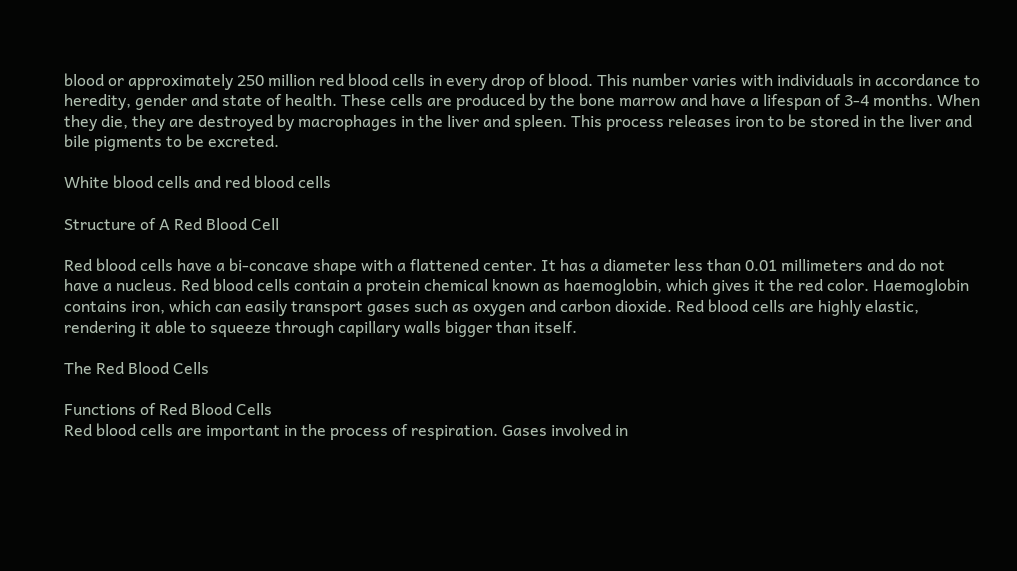blood or approximately 250 million red blood cells in every drop of blood. This number varies with individuals in accordance to heredity, gender and state of health. These cells are produced by the bone marrow and have a lifespan of 3-4 months. When they die, they are destroyed by macrophages in the liver and spleen. This process releases iron to be stored in the liver and bile pigments to be excreted.

White blood cells and red blood cells

Structure of A Red Blood Cell

Red blood cells have a bi-concave shape with a flattened center. It has a diameter less than 0.01 millimeters and do not have a nucleus. Red blood cells contain a protein chemical known as haemoglobin, which gives it the red color. Haemoglobin contains iron, which can easily transport gases such as oxygen and carbon dioxide. Red blood cells are highly elastic, rendering it able to squeeze through capillary walls bigger than itself.

The Red Blood Cells

Functions of Red Blood Cells
Red blood cells are important in the process of respiration. Gases involved in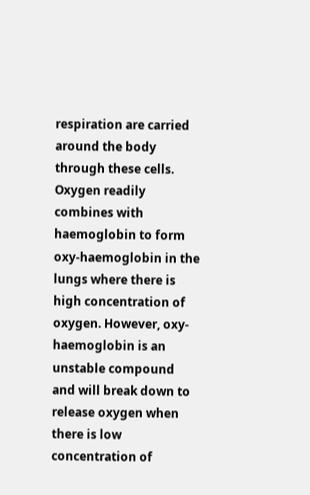respiration are carried around the body through these cells. Oxygen readily combines with haemoglobin to form oxy-haemoglobin in the lungs where there is high concentration of oxygen. However, oxy-haemoglobin is an unstable compound and will break down to release oxygen when there is low concentration of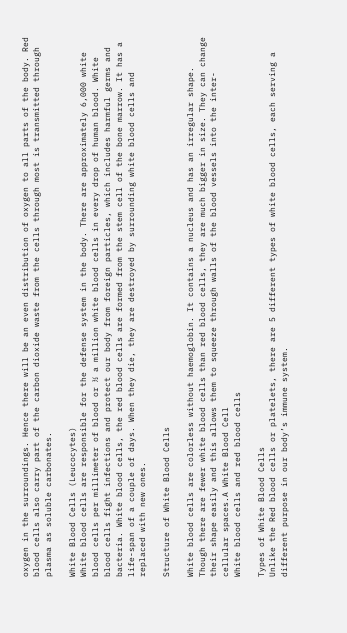oxygen in the surroundings. Hence there will be an even distribution of oxygen to all parts of the body. Red blood cells also carry part of the carbon dioxide waste from the cells through most is transmitted through plasma as soluble carbonates.

White Blood Cells (Leucocytes)
White blood cells are responsible for the defense system in the body. There are approximately 6,000 white blood cells per millimeter of blood or ½ a million white blood cells in every drop of human blood. White blood cells fight infections and protect our body from foreign particles, which includes harmful germs and bacteria. White blood cells, the red blood cells are formed from the stem cell of the bone marrow. It has a life-span of a couple of days. When they die, they are destroyed by surrounding white blood cells and replaced with new ones.

Structure of White Blood Cells

White blood cells are colorless without haemoglobin. It contains a nucleus and has an irregular shape. Though there are fewer white blood cells than red blood cells, they are much bigger in size. They can change their shape easily and this allows them to squeeze through walls of the blood vessels into the inter-cellular spaces.A White Blood Cell
White blood cells and red blood cells

Types of White Blood Cells
Unlike the Red blood cells or platelets, there are 5 different types of white blood cells, each serving a different purpose in our body’s immune system.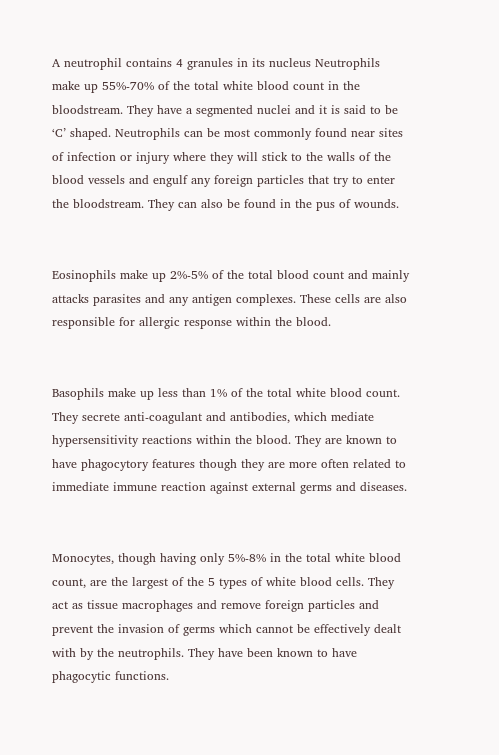A neutrophil contains 4 granules in its nucleus Neutrophils make up 55%-70% of the total white blood count in the bloodstream. They have a segmented nuclei and it is said to be ‘C’ shaped. Neutrophils can be most commonly found near sites of infection or injury where they will stick to the walls of the blood vessels and engulf any foreign particles that try to enter the bloodstream. They can also be found in the pus of wounds.


Eosinophils make up 2%-5% of the total blood count and mainly attacks parasites and any antigen complexes. These cells are also responsible for allergic response within the blood.


Basophils make up less than 1% of the total white blood count. They secrete anti-coagulant and antibodies, which mediate hypersensitivity reactions within the blood. They are known to have phagocytory features though they are more often related to immediate immune reaction against external germs and diseases.


Monocytes, though having only 5%-8% in the total white blood count, are the largest of the 5 types of white blood cells. They act as tissue macrophages and remove foreign particles and prevent the invasion of germs which cannot be effectively dealt with by the neutrophils. They have been known to have phagocytic functions.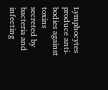Lymphocytes produce anti-bodies against toxins secreted by bacteria and infecting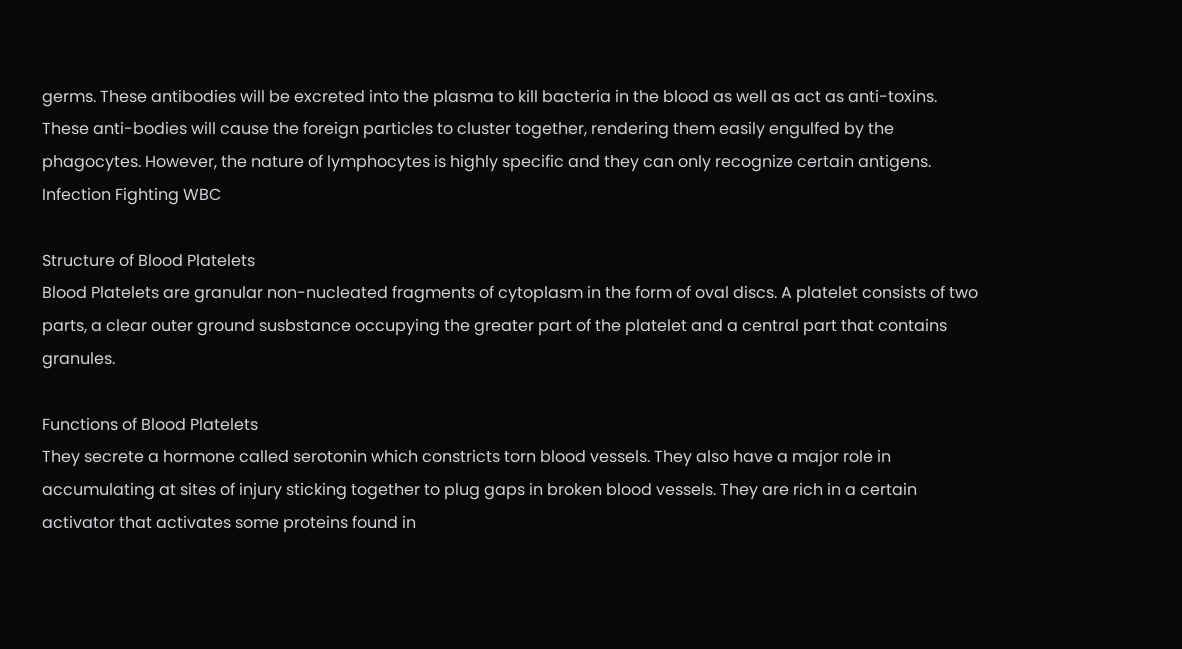germs. These antibodies will be excreted into the plasma to kill bacteria in the blood as well as act as anti-toxins. These anti-bodies will cause the foreign particles to cluster together, rendering them easily engulfed by the phagocytes. However, the nature of lymphocytes is highly specific and they can only recognize certain antigens.
Infection Fighting WBC

Structure of Blood Platelets
Blood Platelets are granular non-nucleated fragments of cytoplasm in the form of oval discs. A platelet consists of two parts, a clear outer ground susbstance occupying the greater part of the platelet and a central part that contains granules.

Functions of Blood Platelets
They secrete a hormone called serotonin which constricts torn blood vessels. They also have a major role in accumulating at sites of injury sticking together to plug gaps in broken blood vessels. They are rich in a certain activator that activates some proteins found in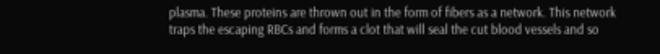plasma. These proteins are thrown out in the form of fibers as a network. This network traps the escaping RBCs and forms a clot that will seal the cut blood vessels and so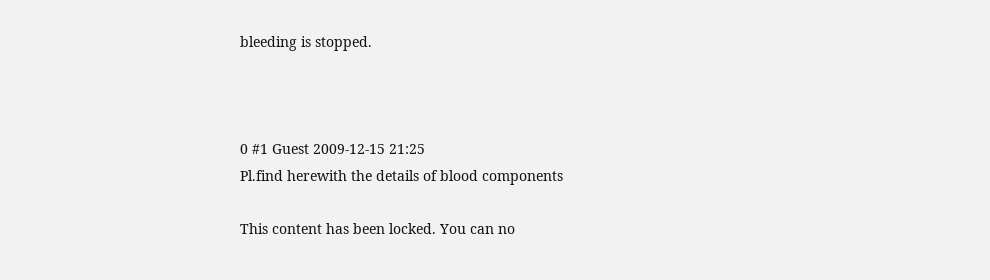bleeding is stopped.



0 #1 Guest 2009-12-15 21:25
Pl.find herewith the details of blood components

This content has been locked. You can no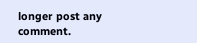longer post any comment.